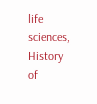life sciences, History of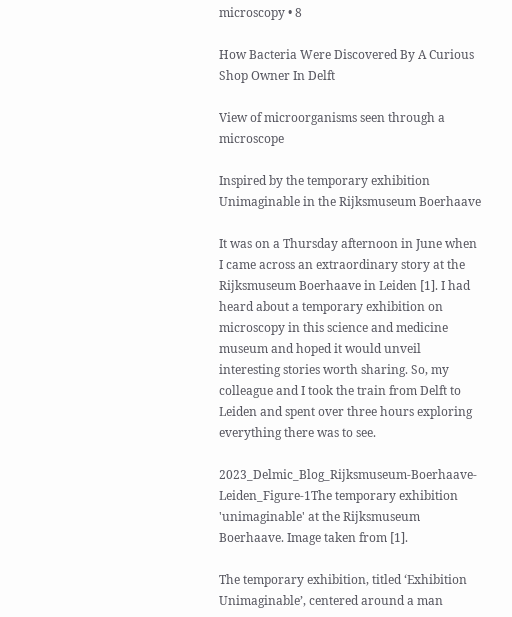microscopy • 8

How Bacteria Were Discovered By A Curious Shop Owner In Delft

View of microorganisms seen through a microscope

Inspired by the temporary exhibition Unimaginable in the Rijksmuseum Boerhaave

It was on a Thursday afternoon in June when I came across an extraordinary story at the Rijksmuseum Boerhaave in Leiden [1]. I had heard about a temporary exhibition on microscopy in this science and medicine museum and hoped it would unveil interesting stories worth sharing. So, my colleague and I took the train from Delft to Leiden and spent over three hours exploring everything there was to see.

2023_Delmic_Blog_Rijksmuseum-Boerhaave-Leiden_Figure-1The temporary exhibition 'unimaginable' at the Rijksmuseum Boerhaave. Image taken from [1].

The temporary exhibition, titled ‘Exhibition Unimaginable’, centered around a man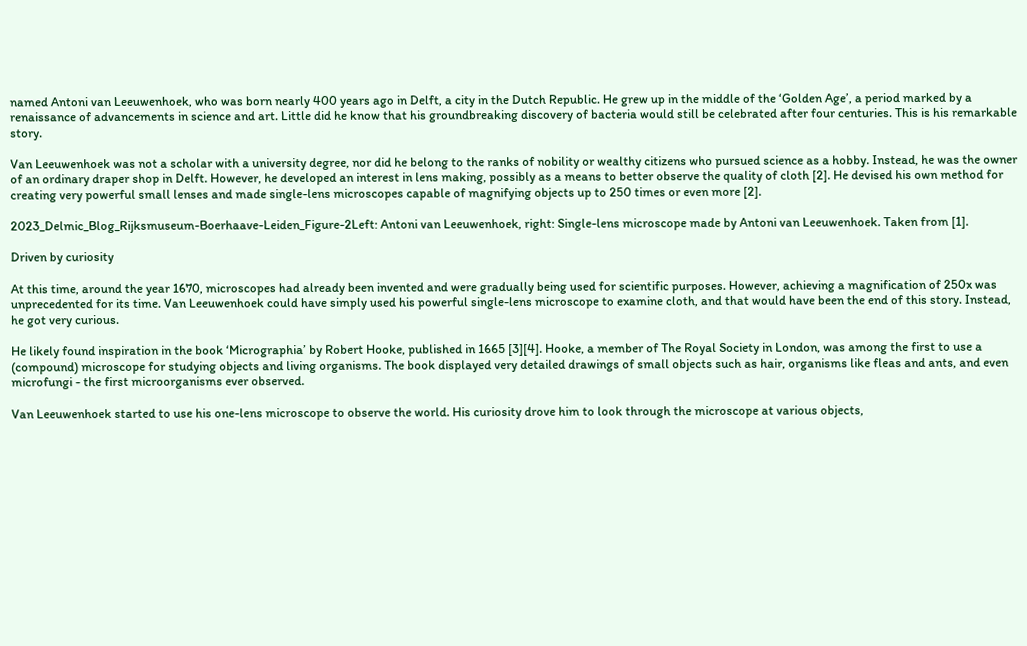named Antoni van Leeuwenhoek, who was born nearly 400 years ago in Delft, a city in the Dutch Republic. He grew up in the middle of the ‘Golden Age’, a period marked by a renaissance of advancements in science and art. Little did he know that his groundbreaking discovery of bacteria would still be celebrated after four centuries. This is his remarkable story.

Van Leeuwenhoek was not a scholar with a university degree, nor did he belong to the ranks of nobility or wealthy citizens who pursued science as a hobby. Instead, he was the owner of an ordinary draper shop in Delft. However, he developed an interest in lens making, possibly as a means to better observe the quality of cloth [2]. He devised his own method for creating very powerful small lenses and made single-lens microscopes capable of magnifying objects up to 250 times or even more [2].

2023_Delmic_Blog_Rijksmuseum-Boerhaave-Leiden_Figure-2Left: Antoni van Leeuwenhoek, right: Single-lens microscope made by Antoni van Leeuwenhoek. Taken from [1].

Driven by curiosity

At this time, around the year 1670, microscopes had already been invented and were gradually being used for scientific purposes. However, achieving a magnification of 250x was unprecedented for its time. Van Leeuwenhoek could have simply used his powerful single-lens microscope to examine cloth, and that would have been the end of this story. Instead, he got very curious.

He likely found inspiration in the book ‘Micrographia’ by Robert Hooke, published in 1665 [3][4]. Hooke, a member of The Royal Society in London, was among the first to use a (compound) microscope for studying objects and living organisms. The book displayed very detailed drawings of small objects such as hair, organisms like fleas and ants, and even microfungi - the first microorganisms ever observed.

Van Leeuwenhoek started to use his one-lens microscope to observe the world. His curiosity drove him to look through the microscope at various objects,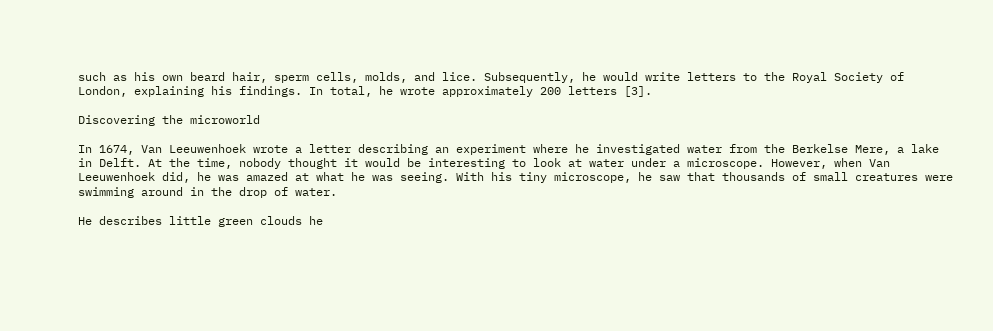such as his own beard hair, sperm cells, molds, and lice. Subsequently, he would write letters to the Royal Society of London, explaining his findings. In total, he wrote approximately 200 letters [3].

Discovering the microworld

In 1674, Van Leeuwenhoek wrote a letter describing an experiment where he investigated water from the Berkelse Mere, a lake in Delft. At the time, nobody thought it would be interesting to look at water under a microscope. However, when Van Leeuwenhoek did, he was amazed at what he was seeing. With his tiny microscope, he saw that thousands of small creatures were swimming around in the drop of water.

He describes little green clouds he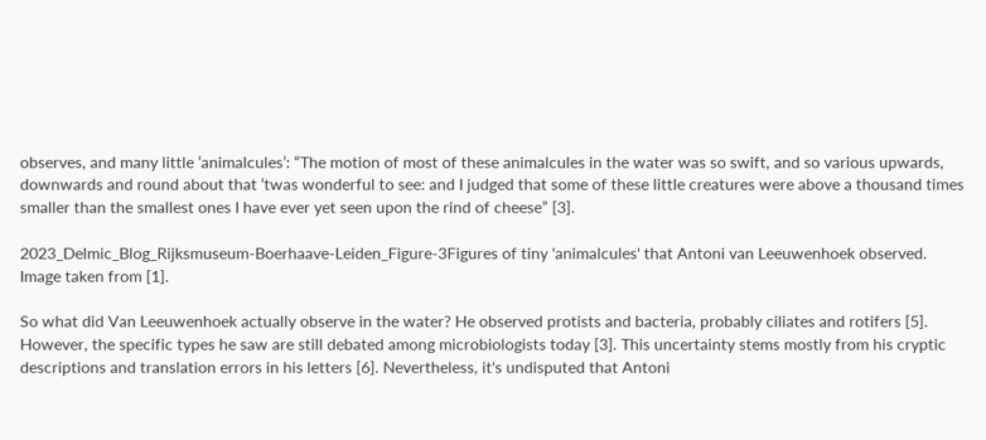observes, and many little ‘animalcules’: “The motion of most of these animalcules in the water was so swift, and so various upwards, downwards and round about that ‘twas wonderful to see: and I judged that some of these little creatures were above a thousand times smaller than the smallest ones I have ever yet seen upon the rind of cheese” [3].

2023_Delmic_Blog_Rijksmuseum-Boerhaave-Leiden_Figure-3Figures of tiny 'animalcules' that Antoni van Leeuwenhoek observed. Image taken from [1].

So what did Van Leeuwenhoek actually observe in the water? He observed protists and bacteria, probably ciliates and rotifers [5]. However, the specific types he saw are still debated among microbiologists today [3]. This uncertainty stems mostly from his cryptic descriptions and translation errors in his letters [6]. Nevertheless, it's undisputed that Antoni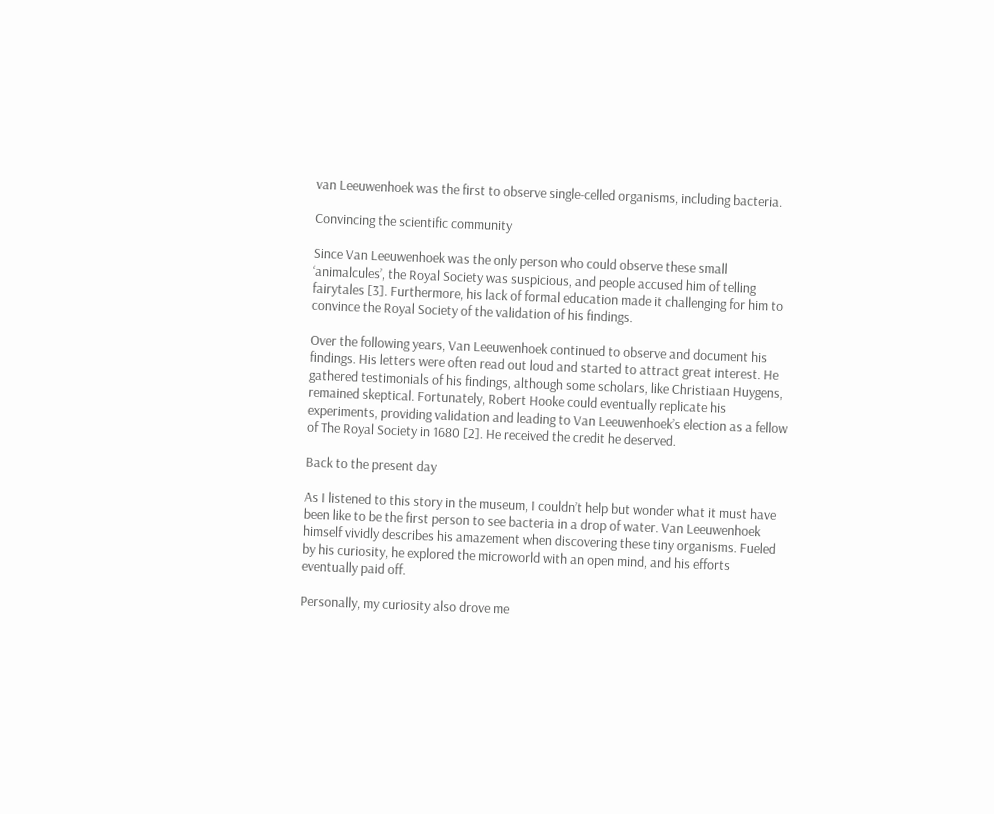van Leeuwenhoek was the first to observe single-celled organisms, including bacteria.

Convincing the scientific community

Since Van Leeuwenhoek was the only person who could observe these small ‘animalcules’, the Royal Society was suspicious, and people accused him of telling fairytales [3]. Furthermore, his lack of formal education made it challenging for him to convince the Royal Society of the validation of his findings.

Over the following years, Van Leeuwenhoek continued to observe and document his findings. His letters were often read out loud and started to attract great interest. He gathered testimonials of his findings, although some scholars, like Christiaan Huygens, remained skeptical. Fortunately, Robert Hooke could eventually replicate his experiments, providing validation and leading to Van Leeuwenhoek’s election as a fellow of The Royal Society in 1680 [2]. He received the credit he deserved.

Back to the present day

As I listened to this story in the museum, I couldn’t help but wonder what it must have been like to be the first person to see bacteria in a drop of water. Van Leeuwenhoek himself vividly describes his amazement when discovering these tiny organisms. Fueled by his curiosity, he explored the microworld with an open mind, and his efforts eventually paid off.

Personally, my curiosity also drove me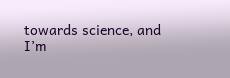towards science, and I’m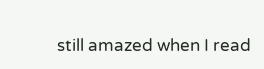still amazed when I read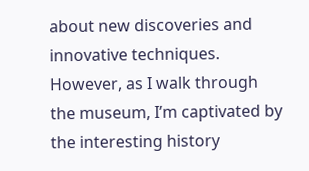about new discoveries and innovative techniques. However, as I walk through the museum, I’m captivated by the interesting history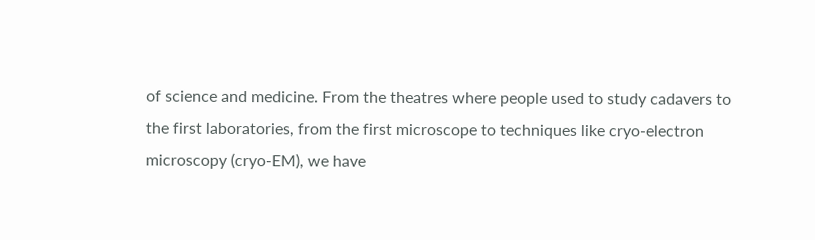of science and medicine. From the theatres where people used to study cadavers to the first laboratories, from the first microscope to techniques like cryo-electron microscopy (cryo-EM), we have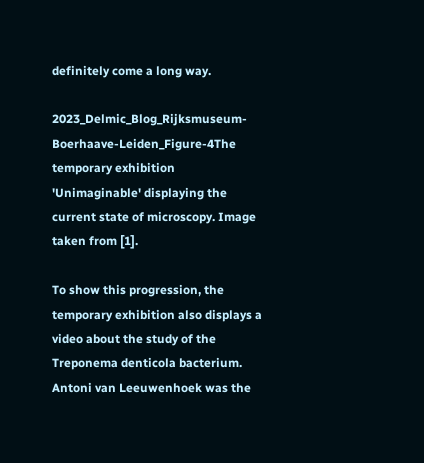definitely come a long way.

2023_Delmic_Blog_Rijksmuseum-Boerhaave-Leiden_Figure-4The temporary exhibition 'Unimaginable' displaying the current state of microscopy. Image taken from [1].

To show this progression, the temporary exhibition also displays a video about the study of the Treponema denticola bacterium. Antoni van Leeuwenhoek was the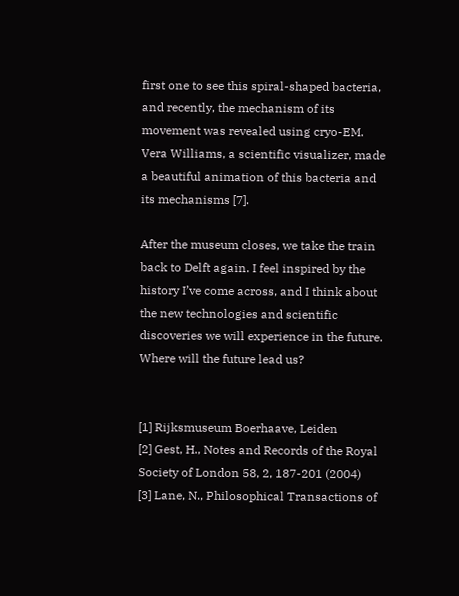first one to see this spiral-shaped bacteria, and recently, the mechanism of its movement was revealed using cryo-EM. Vera Williams, a scientific visualizer, made a beautiful animation of this bacteria and its mechanisms [7].

After the museum closes, we take the train back to Delft again. I feel inspired by the history I’ve come across, and I think about the new technologies and scientific discoveries we will experience in the future. Where will the future lead us?


[1] Rijksmuseum Boerhaave, Leiden
[2] Gest, H., Notes and Records of the Royal Society of London 58, 2, 187-201 (2004)
[3] Lane, N., Philosophical Transactions of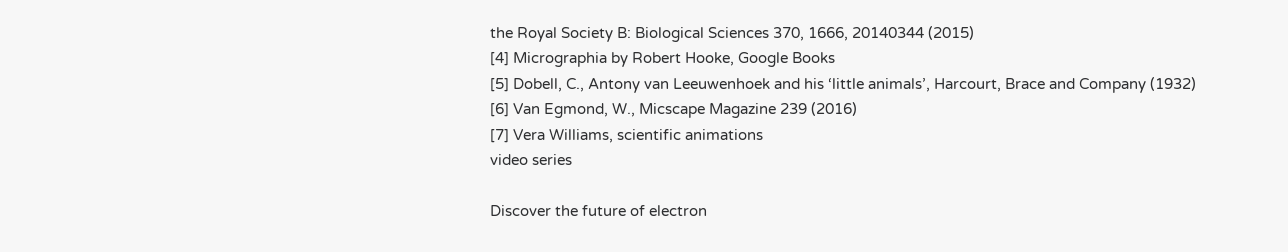the Royal Society B: Biological Sciences 370, 1666, 20140344 (2015)
[4] Micrographia by Robert Hooke, Google Books
[5] Dobell, C., Antony van Leeuwenhoek and his ‘little animals’, Harcourt, Brace and Company (1932)
[6] Van Egmond, W., Micscape Magazine 239 (2016)
[7] Vera Williams, scientific animations
video series

Discover the future of electron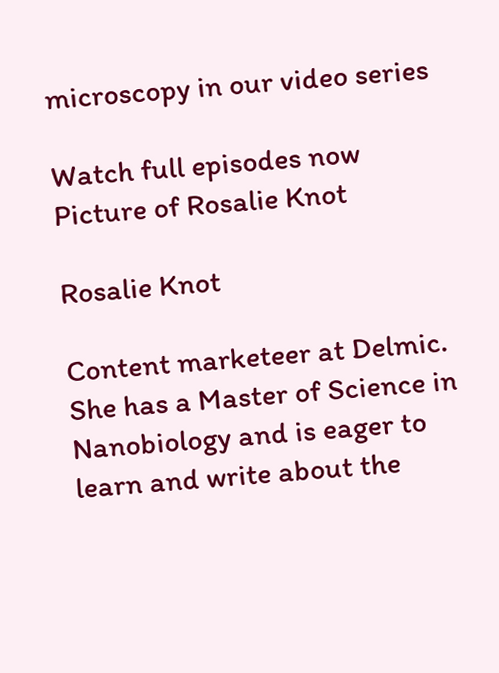microscopy in our video series

Watch full episodes now
Picture of Rosalie Knot

Rosalie Knot

Content marketeer at Delmic. She has a Master of Science in Nanobiology and is eager to learn and write about the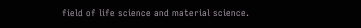field of life science and material science.